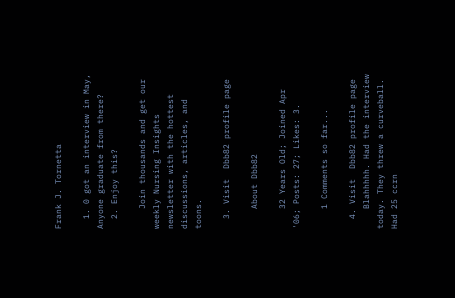Frank J. Tornetta

  1. 0 got an interview in May, Anyone graduate from there?
  2. Enjoy this?

    Join thousands and get our weekly Nursing Insights newsletter with the hottest discussions, articles, and toons.

  3. Visit  Dbb82 profile page

    About Dbb82

    32 Years Old; Joined Apr '06; Posts: 27; Likes: 3.

    1 Comments so far...

  4. Visit  Dbb82 profile page
    Blahhhhh. Had the interview today. They threw a curveball. Had 25 ccrn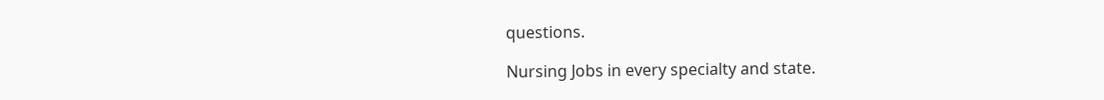questions.

Nursing Jobs in every specialty and state.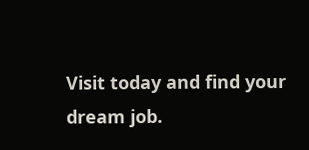Visit today and find your dream job.